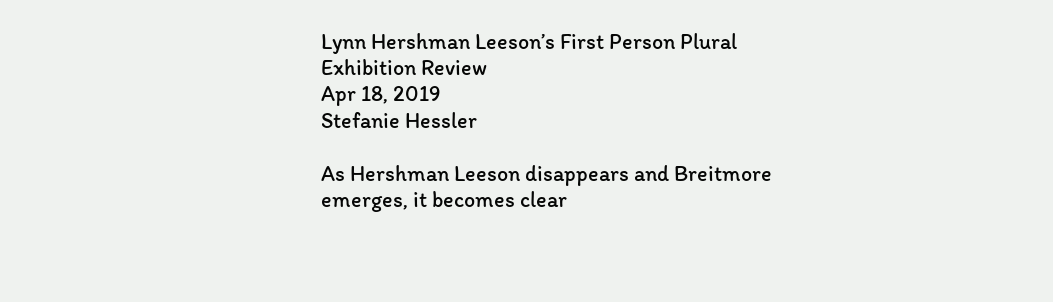Lynn Hershman Leeson’s First Person Plural
Exhibition Review
Apr 18, 2019
Stefanie Hessler

As Hershman Leeson disappears and Breitmore emerges, it becomes clear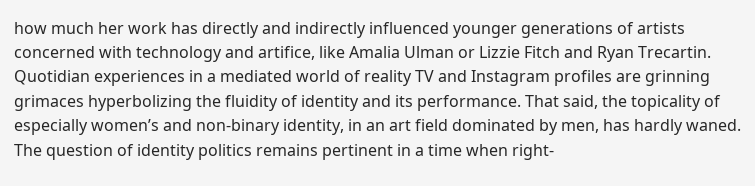how much her work has directly and indirectly influenced younger generations of artists concerned with technology and artifice, like Amalia Ulman or Lizzie Fitch and Ryan Trecartin. Quotidian experiences in a mediated world of reality TV and Instagram profiles are grinning grimaces hyperbolizing the fluidity of identity and its performance. That said, the topicality of especially women’s and non-binary identity, in an art field dominated by men, has hardly waned. The question of identity politics remains pertinent in a time when right-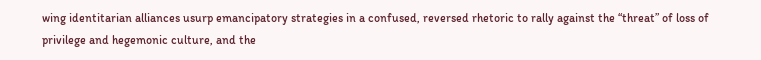wing identitarian alliances usurp emancipatory strategies in a confused, reversed rhetoric to rally against the “threat” of loss of privilege and hegemonic culture, and the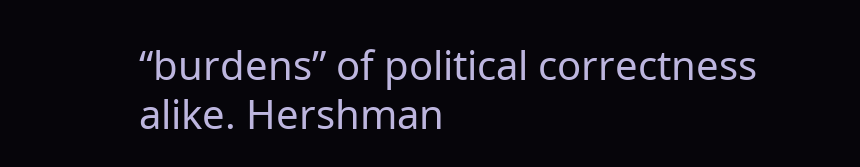“burdens” of political correctness alike. Hershman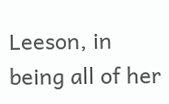Leeson, in being all of her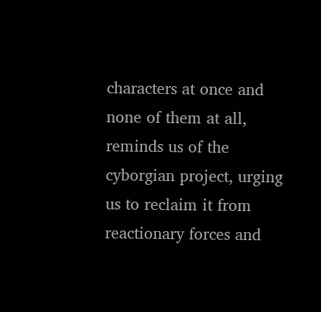characters at once and none of them at all, reminds us of the cyborgian project, urging us to reclaim it from reactionary forces and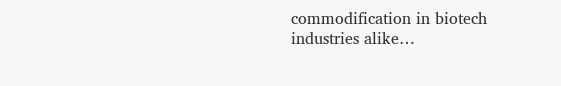commodification in biotech industries alike…